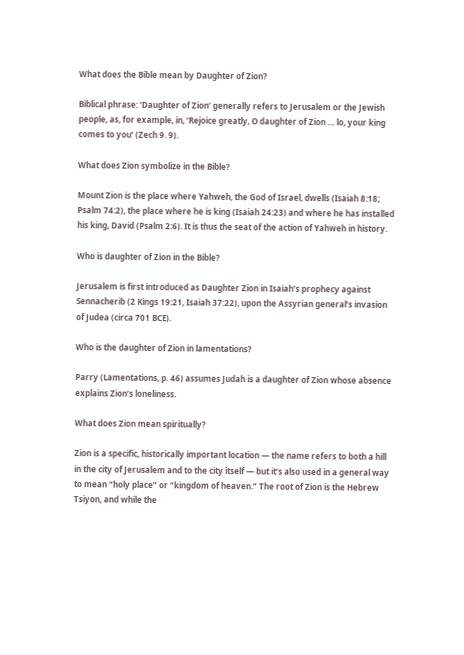What does the Bible mean by Daughter of Zion?

Biblical phrase: ‘Daughter of Zion’ generally refers to Jerusalem or the Jewish people, as, for example, in, ‘Rejoice greatly, O daughter of Zion … lo, your king comes to you’ (Zech 9. 9).

What does Zion symbolize in the Bible?

Mount Zion is the place where Yahweh, the God of Israel, dwells (Isaiah 8:18; Psalm 74:2), the place where he is king (Isaiah 24:23) and where he has installed his king, David (Psalm 2:6). It is thus the seat of the action of Yahweh in history.

Who is daughter of Zion in the Bible?

Jerusalem is first introduced as Daughter Zion in Isaiah’s prophecy against Sennacherib (2 Kings 19:21, Isaiah 37:22), upon the Assyrian general’s invasion of Judea (circa 701 BCE).

Who is the daughter of Zion in lamentations?

Parry (Lamentations, p. 46) assumes Judah is a daughter of Zion whose absence explains Zion’s loneliness.

What does Zion mean spiritually?

Zion is a specific, historically important location — the name refers to both a hill in the city of Jerusalem and to the city itself — but it’s also used in a general way to mean “holy place” or “kingdom of heaven.” The root of Zion is the Hebrew Tsiyon, and while the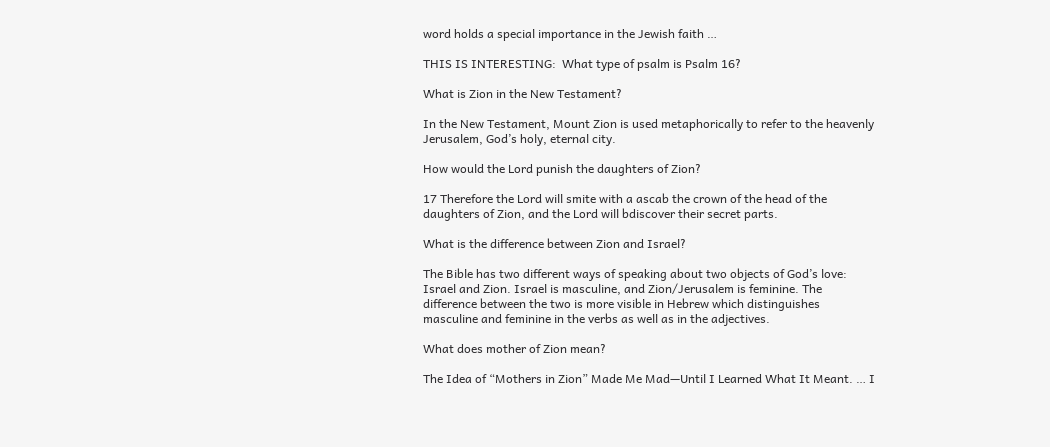word holds a special importance in the Jewish faith …

THIS IS INTERESTING:  What type of psalm is Psalm 16?

What is Zion in the New Testament?

In the New Testament, Mount Zion is used metaphorically to refer to the heavenly Jerusalem, God’s holy, eternal city.

How would the Lord punish the daughters of Zion?

17 Therefore the Lord will smite with a ascab the crown of the head of the daughters of Zion, and the Lord will bdiscover their secret parts.

What is the difference between Zion and Israel?

The Bible has two different ways of speaking about two objects of God’s love: Israel and Zion. Israel is masculine, and Zion/Jerusalem is feminine. The difference between the two is more visible in Hebrew which distinguishes masculine and feminine in the verbs as well as in the adjectives.

What does mother of Zion mean?

The Idea of “Mothers in Zion” Made Me Mad—Until I Learned What It Meant. … I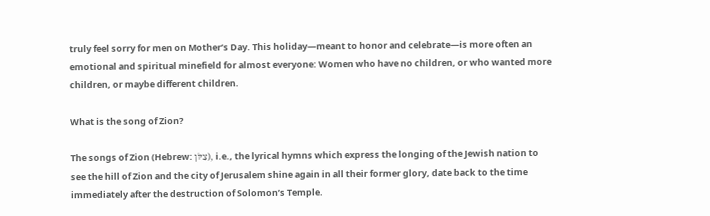truly feel sorry for men on Mother’s Day. This holiday—meant to honor and celebrate—is more often an emotional and spiritual minefield for almost everyone: Women who have no children, or who wanted more children, or maybe different children.

What is the song of Zion?

The songs of Zion (Hebrew: צִיּוֹן), i.e., the lyrical hymns which express the longing of the Jewish nation to see the hill of Zion and the city of Jerusalem shine again in all their former glory, date back to the time immediately after the destruction of Solomon’s Temple.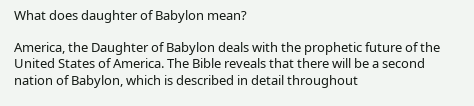What does daughter of Babylon mean?

America, the Daughter of Babylon deals with the prophetic future of the United States of America. The Bible reveals that there will be a second nation of Babylon, which is described in detail throughout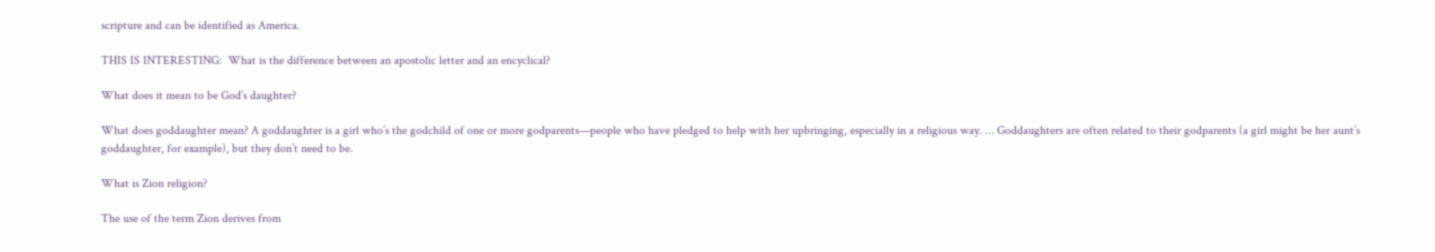scripture and can be identified as America.

THIS IS INTERESTING:  What is the difference between an apostolic letter and an encyclical?

What does it mean to be God’s daughter?

What does goddaughter mean? A goddaughter is a girl who’s the godchild of one or more godparents—people who have pledged to help with her upbringing, especially in a religious way. … Goddaughters are often related to their godparents (a girl might be her aunt’s goddaughter, for example), but they don’t need to be.

What is Zion religion?

The use of the term Zion derives from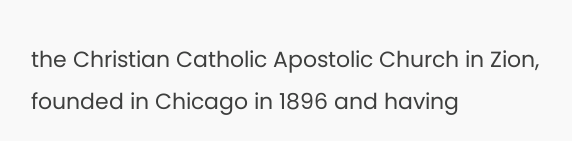the Christian Catholic Apostolic Church in Zion, founded in Chicago in 1896 and having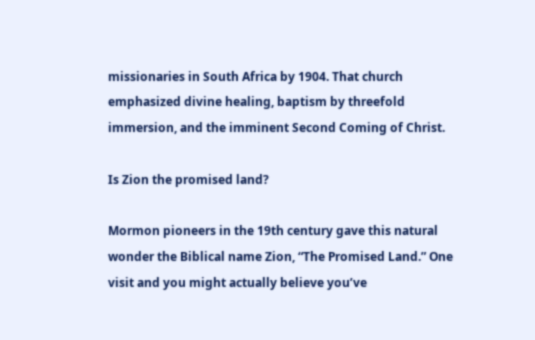missionaries in South Africa by 1904. That church emphasized divine healing, baptism by threefold immersion, and the imminent Second Coming of Christ.

Is Zion the promised land?

Mormon pioneers in the 19th century gave this natural wonder the Biblical name Zion, “The Promised Land.” One visit and you might actually believe you’ve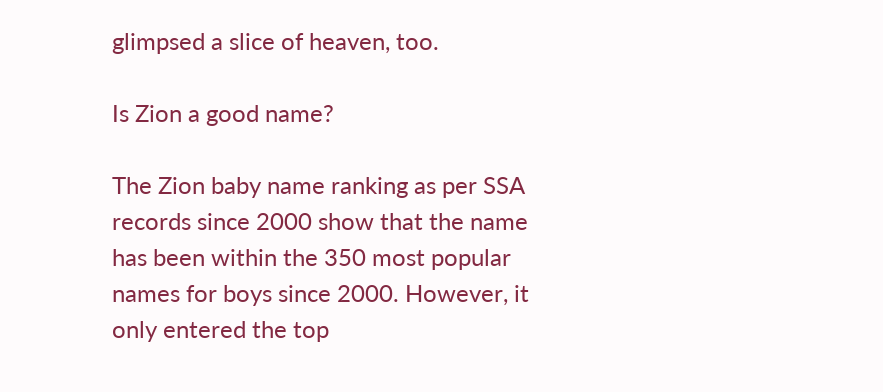glimpsed a slice of heaven, too.

Is Zion a good name?

The Zion baby name ranking as per SSA records since 2000 show that the name has been within the 350 most popular names for boys since 2000. However, it only entered the top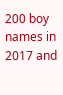200 boy names in 2017 and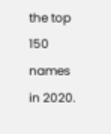the top 150 names in 2020.